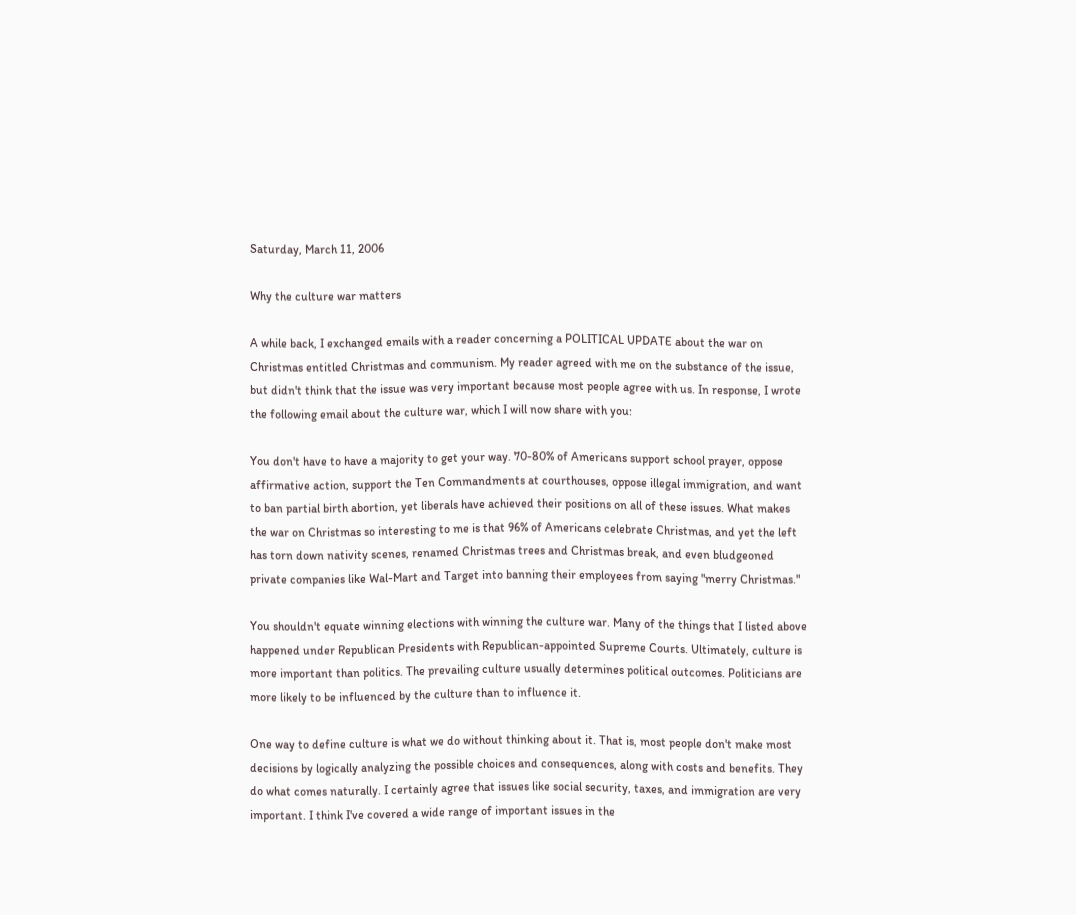Saturday, March 11, 2006

Why the culture war matters

A while back, I exchanged emails with a reader concerning a POLITICAL UPDATE about the war on Christmas entitled Christmas and communism. My reader agreed with me on the substance of the issue, but didn't think that the issue was very important because most people agree with us. In response, I wrote the following email about the culture war, which I will now share with you:

You don't have to have a majority to get your way. 70-80% of Americans support school prayer, oppose affirmative action, support the Ten Commandments at courthouses, oppose illegal immigration, and want to ban partial birth abortion, yet liberals have achieved their positions on all of these issues. What makes the war on Christmas so interesting to me is that 96% of Americans celebrate Christmas, and yet the left has torn down nativity scenes, renamed Christmas trees and Christmas break, and even bludgeoned private companies like Wal-Mart and Target into banning their employees from saying "merry Christmas."

You shouldn't equate winning elections with winning the culture war. Many of the things that I listed above happened under Republican Presidents with Republican-appointed Supreme Courts. Ultimately, culture is more important than politics. The prevailing culture usually determines political outcomes. Politicians are more likely to be influenced by the culture than to influence it.

One way to define culture is what we do without thinking about it. That is, most people don't make most decisions by logically analyzing the possible choices and consequences, along with costs and benefits. They do what comes naturally. I certainly agree that issues like social security, taxes, and immigration are very important. I think I've covered a wide range of important issues in the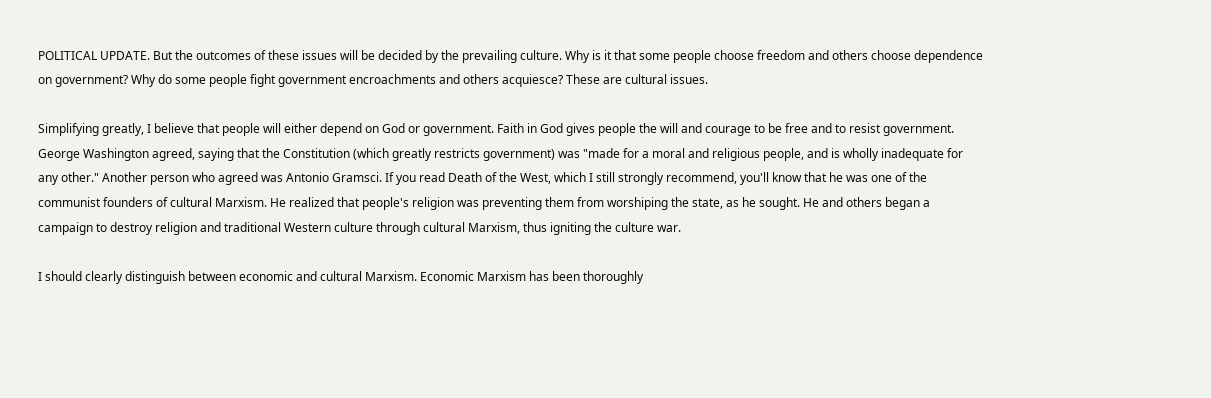POLITICAL UPDATE. But the outcomes of these issues will be decided by the prevailing culture. Why is it that some people choose freedom and others choose dependence on government? Why do some people fight government encroachments and others acquiesce? These are cultural issues.

Simplifying greatly, I believe that people will either depend on God or government. Faith in God gives people the will and courage to be free and to resist government. George Washington agreed, saying that the Constitution (which greatly restricts government) was "made for a moral and religious people, and is wholly inadequate for any other." Another person who agreed was Antonio Gramsci. If you read Death of the West, which I still strongly recommend, you'll know that he was one of the communist founders of cultural Marxism. He realized that people's religion was preventing them from worshiping the state, as he sought. He and others began a campaign to destroy religion and traditional Western culture through cultural Marxism, thus igniting the culture war.

I should clearly distinguish between economic and cultural Marxism. Economic Marxism has been thoroughly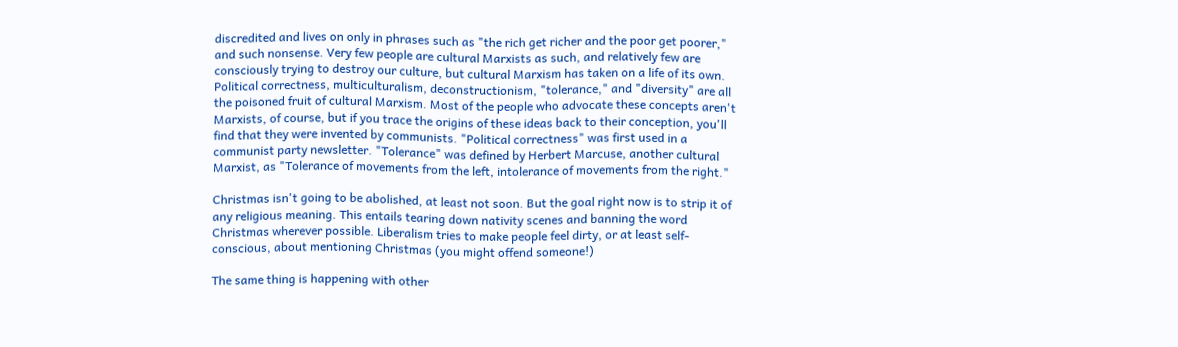discredited and lives on only in phrases such as "the rich get richer and the poor get poorer," and such nonsense. Very few people are cultural Marxists as such, and relatively few are consciously trying to destroy our culture, but cultural Marxism has taken on a life of its own. Political correctness, multiculturalism, deconstructionism, "tolerance," and "diversity" are all the poisoned fruit of cultural Marxism. Most of the people who advocate these concepts aren't Marxists, of course, but if you trace the origins of these ideas back to their conception, you'll find that they were invented by communists. "Political correctness" was first used in a communist party newsletter. "Tolerance" was defined by Herbert Marcuse, another cultural Marxist, as "Tolerance of movements from the left, intolerance of movements from the right."

Christmas isn't going to be abolished, at least not soon. But the goal right now is to strip it of any religious meaning. This entails tearing down nativity scenes and banning the word Christmas wherever possible. Liberalism tries to make people feel dirty, or at least self-conscious, about mentioning Christmas (you might offend someone!)

The same thing is happening with other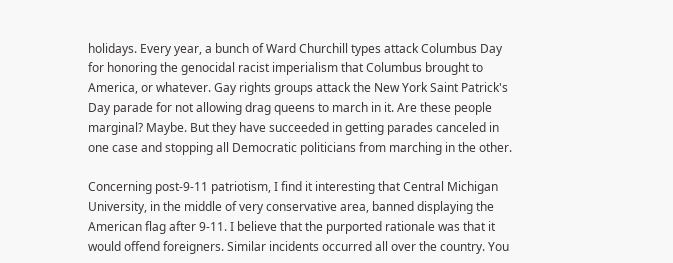holidays. Every year, a bunch of Ward Churchill types attack Columbus Day for honoring the genocidal racist imperialism that Columbus brought to America, or whatever. Gay rights groups attack the New York Saint Patrick's Day parade for not allowing drag queens to march in it. Are these people marginal? Maybe. But they have succeeded in getting parades canceled in one case and stopping all Democratic politicians from marching in the other.

Concerning post-9-11 patriotism, I find it interesting that Central Michigan University, in the middle of very conservative area, banned displaying the American flag after 9-11. I believe that the purported rationale was that it would offend foreigners. Similar incidents occurred all over the country. You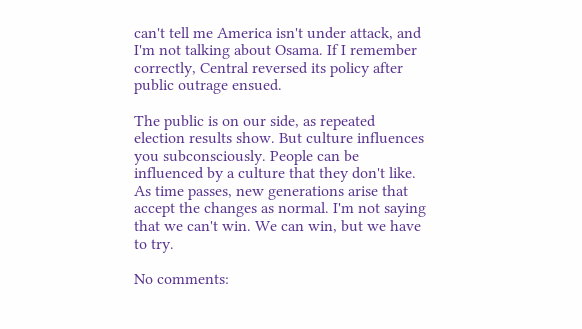can't tell me America isn't under attack, and I'm not talking about Osama. If I remember correctly, Central reversed its policy after public outrage ensued.

The public is on our side, as repeated election results show. But culture influences you subconsciously. People can be influenced by a culture that they don't like. As time passes, new generations arise that accept the changes as normal. I'm not saying that we can't win. We can win, but we have to try.

No comments: